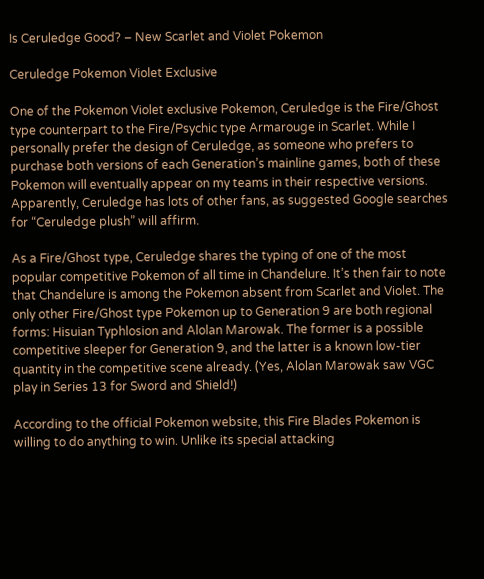Is Ceruledge Good? – New Scarlet and Violet Pokemon

Ceruledge Pokemon Violet Exclusive

One of the Pokemon Violet exclusive Pokemon, Ceruledge is the Fire/Ghost type counterpart to the Fire/Psychic type Armarouge in Scarlet. While I personally prefer the design of Ceruledge, as someone who prefers to purchase both versions of each Generation’s mainline games, both of these Pokemon will eventually appear on my teams in their respective versions. Apparently, Ceruledge has lots of other fans, as suggested Google searches for “Ceruledge plush” will affirm.

As a Fire/Ghost type, Ceruledge shares the typing of one of the most popular competitive Pokemon of all time in Chandelure. It’s then fair to note that Chandelure is among the Pokemon absent from Scarlet and Violet. The only other Fire/Ghost type Pokemon up to Generation 9 are both regional forms: Hisuian Typhlosion and Alolan Marowak. The former is a possible competitive sleeper for Generation 9, and the latter is a known low-tier quantity in the competitive scene already. (Yes, Alolan Marowak saw VGC play in Series 13 for Sword and Shield!)

According to the official Pokemon website, this Fire Blades Pokemon is willing to do anything to win. Unlike its special attacking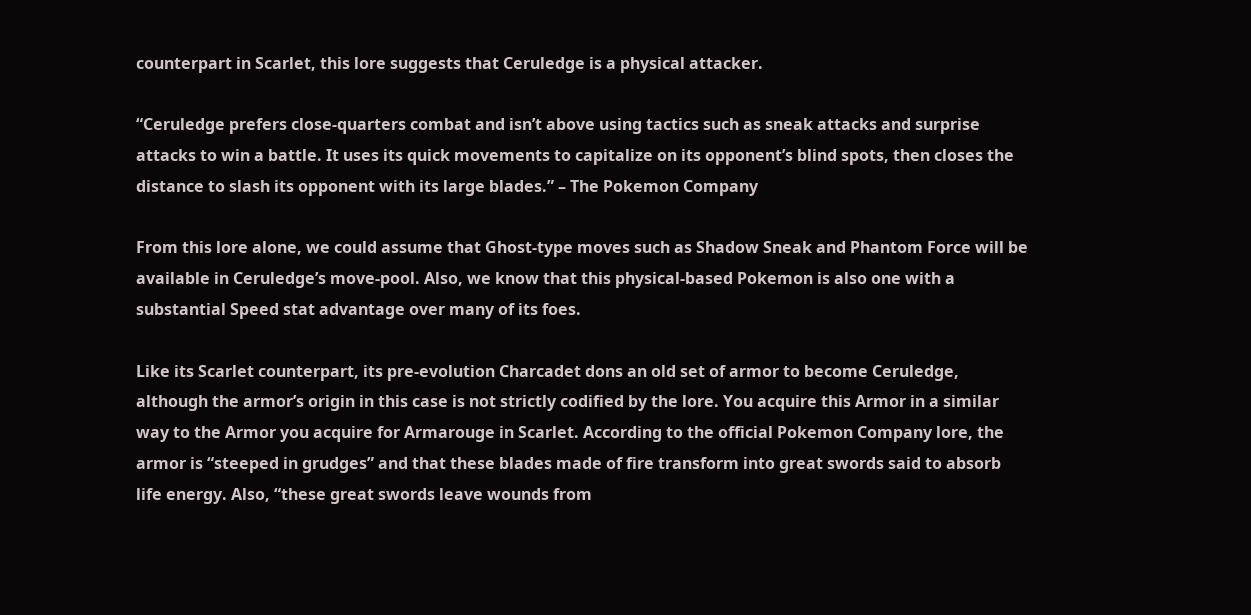counterpart in Scarlet, this lore suggests that Ceruledge is a physical attacker.

“Ceruledge prefers close-quarters combat and isn’t above using tactics such as sneak attacks and surprise attacks to win a battle. It uses its quick movements to capitalize on its opponent’s blind spots, then closes the distance to slash its opponent with its large blades.” – The Pokemon Company

From this lore alone, we could assume that Ghost-type moves such as Shadow Sneak and Phantom Force will be available in Ceruledge’s move-pool. Also, we know that this physical-based Pokemon is also one with a substantial Speed stat advantage over many of its foes.

Like its Scarlet counterpart, its pre-evolution Charcadet dons an old set of armor to become Ceruledge, although the armor’s origin in this case is not strictly codified by the lore. You acquire this Armor in a similar way to the Armor you acquire for Armarouge in Scarlet. According to the official Pokemon Company lore, the armor is “steeped in grudges” and that these blades made of fire transform into great swords said to absorb life energy. Also, “these great swords leave wounds from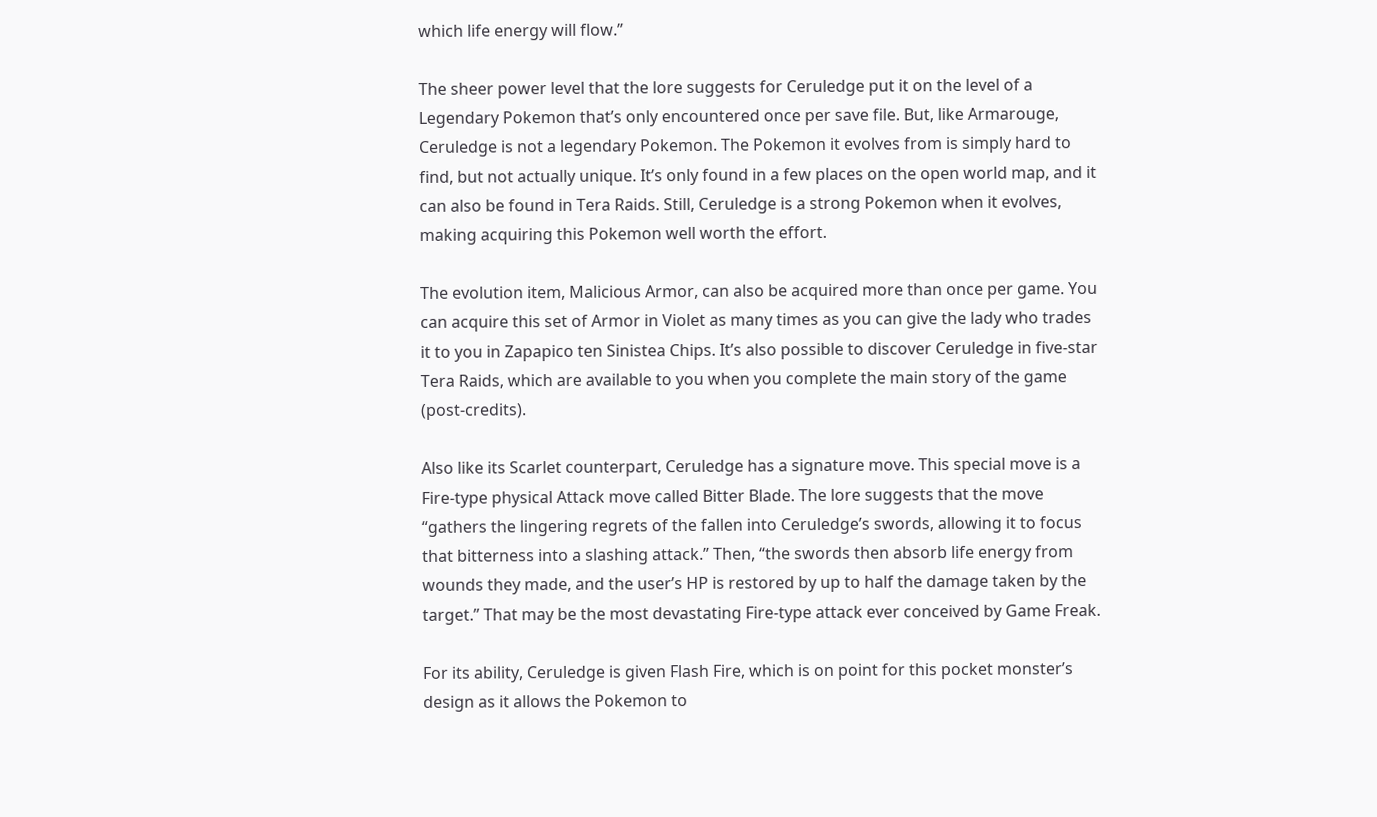which life energy will flow.”

The sheer power level that the lore suggests for Ceruledge put it on the level of a Legendary Pokemon that’s only encountered once per save file. But, like Armarouge, Ceruledge is not a legendary Pokemon. The Pokemon it evolves from is simply hard to find, but not actually unique. It’s only found in a few places on the open world map, and it can also be found in Tera Raids. Still, Ceruledge is a strong Pokemon when it evolves, making acquiring this Pokemon well worth the effort.

The evolution item, Malicious Armor, can also be acquired more than once per game. You can acquire this set of Armor in Violet as many times as you can give the lady who trades it to you in Zapapico ten Sinistea Chips. It’s also possible to discover Ceruledge in five-star Tera Raids, which are available to you when you complete the main story of the game (post-credits).

Also like its Scarlet counterpart, Ceruledge has a signature move. This special move is a Fire-type physical Attack move called Bitter Blade. The lore suggests that the move “gathers the lingering regrets of the fallen into Ceruledge’s swords, allowing it to focus that bitterness into a slashing attack.” Then, “the swords then absorb life energy from wounds they made, and the user’s HP is restored by up to half the damage taken by the target.” That may be the most devastating Fire-type attack ever conceived by Game Freak.

For its ability, Ceruledge is given Flash Fire, which is on point for this pocket monster’s design as it allows the Pokemon to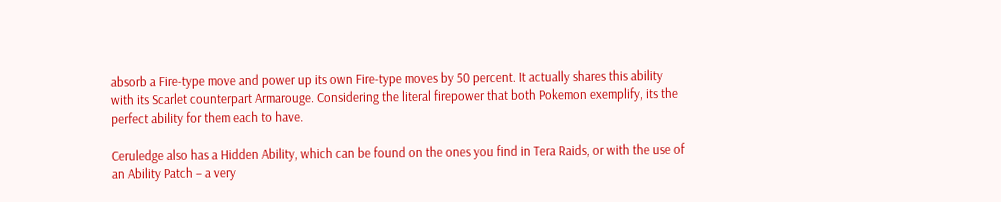absorb a Fire-type move and power up its own Fire-type moves by 50 percent. It actually shares this ability with its Scarlet counterpart Armarouge. Considering the literal firepower that both Pokemon exemplify, its the perfect ability for them each to have.

Ceruledge also has a Hidden Ability, which can be found on the ones you find in Tera Raids, or with the use of an Ability Patch – a very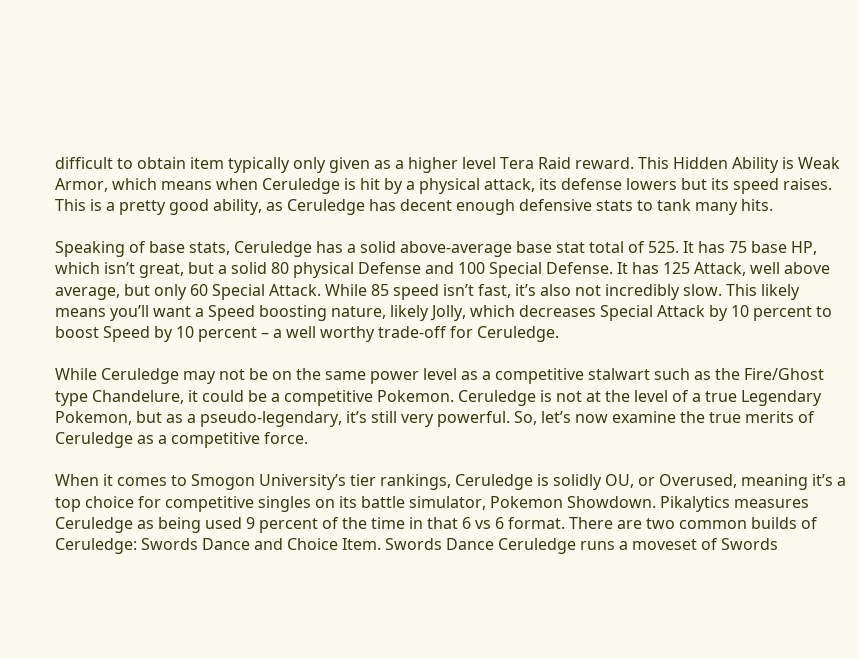difficult to obtain item typically only given as a higher level Tera Raid reward. This Hidden Ability is Weak Armor, which means when Ceruledge is hit by a physical attack, its defense lowers but its speed raises. This is a pretty good ability, as Ceruledge has decent enough defensive stats to tank many hits.

Speaking of base stats, Ceruledge has a solid above-average base stat total of 525. It has 75 base HP, which isn’t great, but a solid 80 physical Defense and 100 Special Defense. It has 125 Attack, well above average, but only 60 Special Attack. While 85 speed isn’t fast, it’s also not incredibly slow. This likely means you’ll want a Speed boosting nature, likely Jolly, which decreases Special Attack by 10 percent to boost Speed by 10 percent – a well worthy trade-off for Ceruledge.

While Ceruledge may not be on the same power level as a competitive stalwart such as the Fire/Ghost type Chandelure, it could be a competitive Pokemon. Ceruledge is not at the level of a true Legendary Pokemon, but as a pseudo-legendary, it’s still very powerful. So, let’s now examine the true merits of Ceruledge as a competitive force.

When it comes to Smogon University’s tier rankings, Ceruledge is solidly OU, or Overused, meaning it’s a top choice for competitive singles on its battle simulator, Pokemon Showdown. Pikalytics measures Ceruledge as being used 9 percent of the time in that 6 vs 6 format. There are two common builds of Ceruledge: Swords Dance and Choice Item. Swords Dance Ceruledge runs a moveset of Swords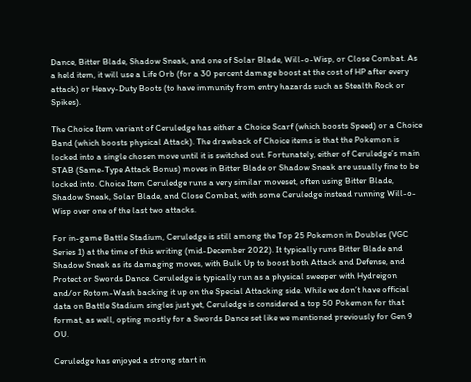Dance, Bitter Blade, Shadow Sneak, and one of Solar Blade, Will-o-Wisp, or Close Combat. As a held item, it will use a Life Orb (for a 30 percent damage boost at the cost of HP after every attack) or Heavy-Duty Boots (to have immunity from entry hazards such as Stealth Rock or Spikes).

The Choice Item variant of Ceruledge has either a Choice Scarf (which boosts Speed) or a Choice Band (which boosts physical Attack). The drawback of Choice items is that the Pokemon is locked into a single chosen move until it is switched out. Fortunately, either of Ceruledge’s main STAB (Same-Type Attack Bonus) moves in Bitter Blade or Shadow Sneak are usually fine to be locked into. Choice Item Ceruledge runs a very similar moveset, often using Bitter Blade, Shadow Sneak, Solar Blade, and Close Combat, with some Ceruledge instead running Will-o-Wisp over one of the last two attacks.

For in-game Battle Stadium, Ceruledge is still among the Top 25 Pokemon in Doubles (VGC Series 1) at the time of this writing (mid-December 2022). It typically runs Bitter Blade and Shadow Sneak as its damaging moves, with Bulk Up to boost both Attack and Defense, and Protect or Swords Dance. Ceruledge is typically run as a physical sweeper with Hydreigon and/or Rotom-Wash backing it up on the Special Attacking side. While we don’t have official data on Battle Stadium singles just yet, Ceruledge is considered a top 50 Pokemon for that format, as well, opting mostly for a Swords Dance set like we mentioned previously for Gen 9 OU.

Ceruledge has enjoyed a strong start in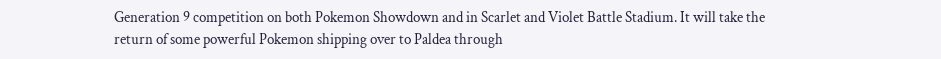Generation 9 competition on both Pokemon Showdown and in Scarlet and Violet Battle Stadium. It will take the return of some powerful Pokemon shipping over to Paldea through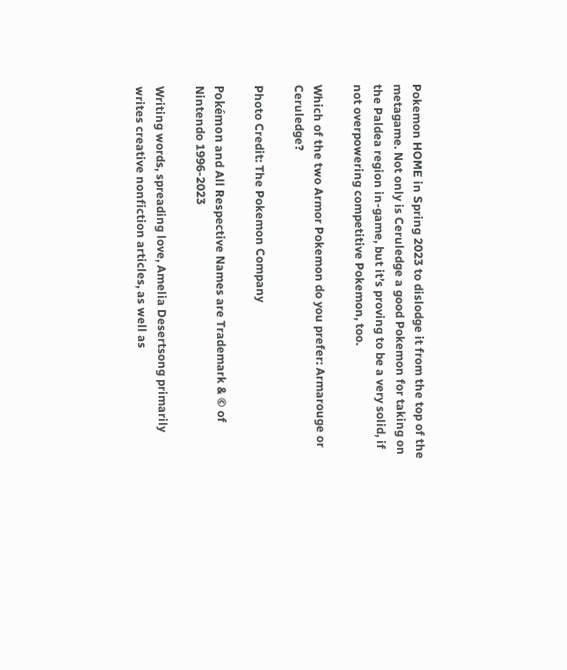Pokemon HOME in Spring 2023 to dislodge it from the top of the metagame. Not only is Ceruledge a good Pokemon for taking on the Paldea region in-game, but it’s proving to be a very solid, if not overpowering competitive Pokemon, too.

Which of the two Armor Pokemon do you prefer: Armarouge or Ceruledge?

Photo Credit: The Pokemon Company

Pokémon and All Respective Names are Trademark & © of Nintendo 1996-2023

Writing words, spreading love, Amelia Desertsong primarily writes creative nonfiction articles, as well as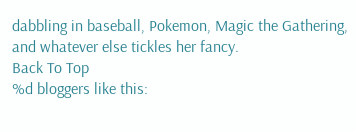dabbling in baseball, Pokemon, Magic the Gathering, and whatever else tickles her fancy.
Back To Top
%d bloggers like this: